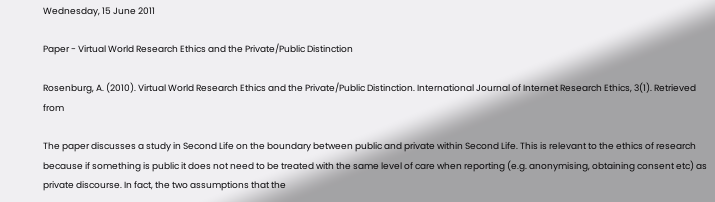Wednesday, 15 June 2011

Paper - Virtual World Research Ethics and the Private/Public Distinction

Rosenburg, A. (2010). Virtual World Research Ethics and the Private/Public Distinction. International Journal of Internet Research Ethics, 3(1). Retrieved from

The paper discusses a study in Second Life on the boundary between public and private within Second Life. This is relevant to the ethics of research because if something is public it does not need to be treated with the same level of care when reporting (e.g. anonymising, obtaining consent etc) as private discourse. In fact, the two assumptions that the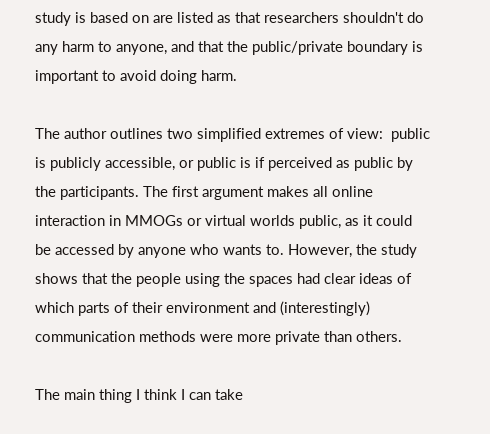study is based on are listed as that researchers shouldn't do any harm to anyone, and that the public/private boundary is important to avoid doing harm.

The author outlines two simplified extremes of view:  public is publicly accessible, or public is if perceived as public by the participants. The first argument makes all online interaction in MMOGs or virtual worlds public, as it could be accessed by anyone who wants to. However, the study shows that the people using the spaces had clear ideas of which parts of their environment and (interestingly) communication methods were more private than others.

The main thing I think I can take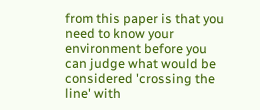from this paper is that you need to know your environment before you can judge what would be considered 'crossing the line' with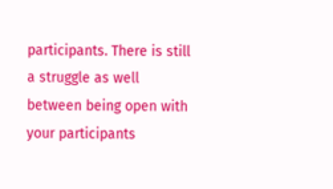participants. There is still a struggle as well between being open with your participants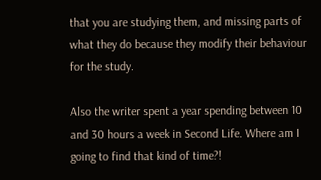that you are studying them, and missing parts of what they do because they modify their behaviour for the study.

Also the writer spent a year spending between 10 and 30 hours a week in Second Life. Where am I going to find that kind of time?!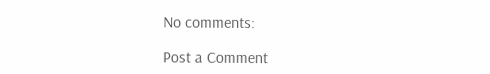No comments:

Post a Comment